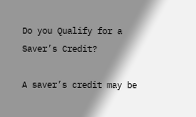Do you Qualify for a Saver’s Credit?

A saver’s credit may be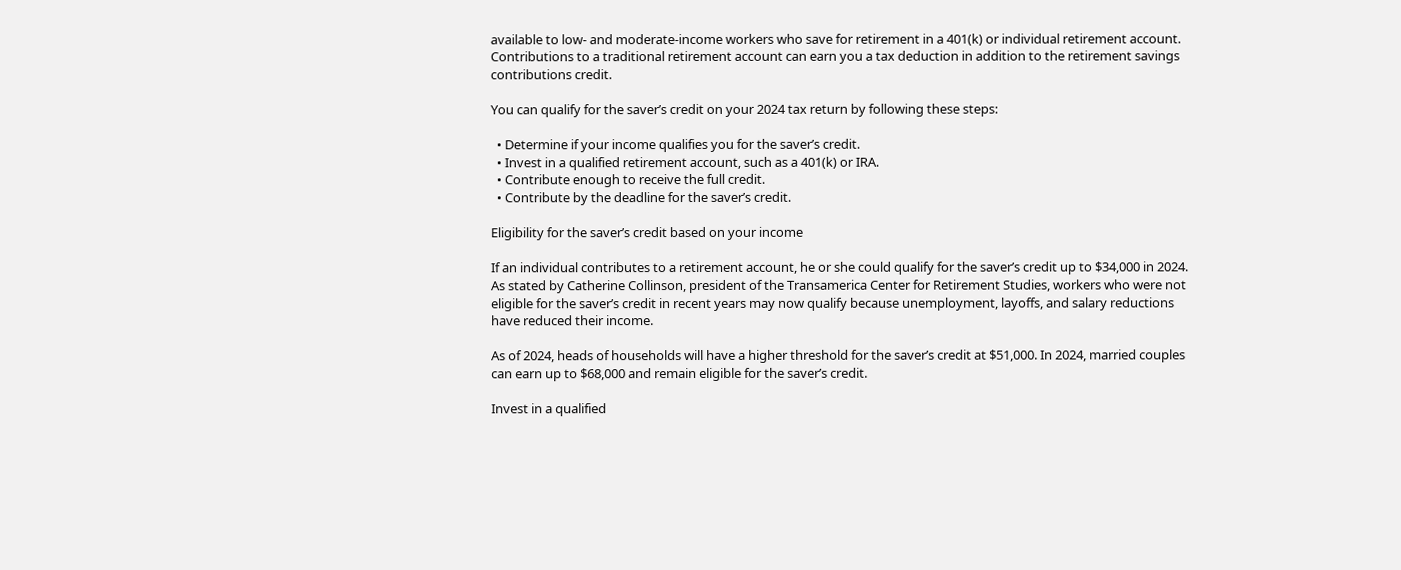available to low- and moderate-income workers who save for retirement in a 401(k) or individual retirement account. Contributions to a traditional retirement account can earn you a tax deduction in addition to the retirement savings contributions credit.

You can qualify for the saver’s credit on your 2024 tax return by following these steps:

  • Determine if your income qualifies you for the saver’s credit.
  • Invest in a qualified retirement account, such as a 401(k) or IRA.
  • Contribute enough to receive the full credit.
  • Contribute by the deadline for the saver’s credit.

Eligibility for the saver’s credit based on your income

If an individual contributes to a retirement account, he or she could qualify for the saver’s credit up to $34,000 in 2024. As stated by Catherine Collinson, president of the Transamerica Center for Retirement Studies, workers who were not eligible for the saver’s credit in recent years may now qualify because unemployment, layoffs, and salary reductions have reduced their income.

As of 2024, heads of households will have a higher threshold for the saver’s credit at $51,000. In 2024, married couples can earn up to $68,000 and remain eligible for the saver’s credit.

Invest in a qualified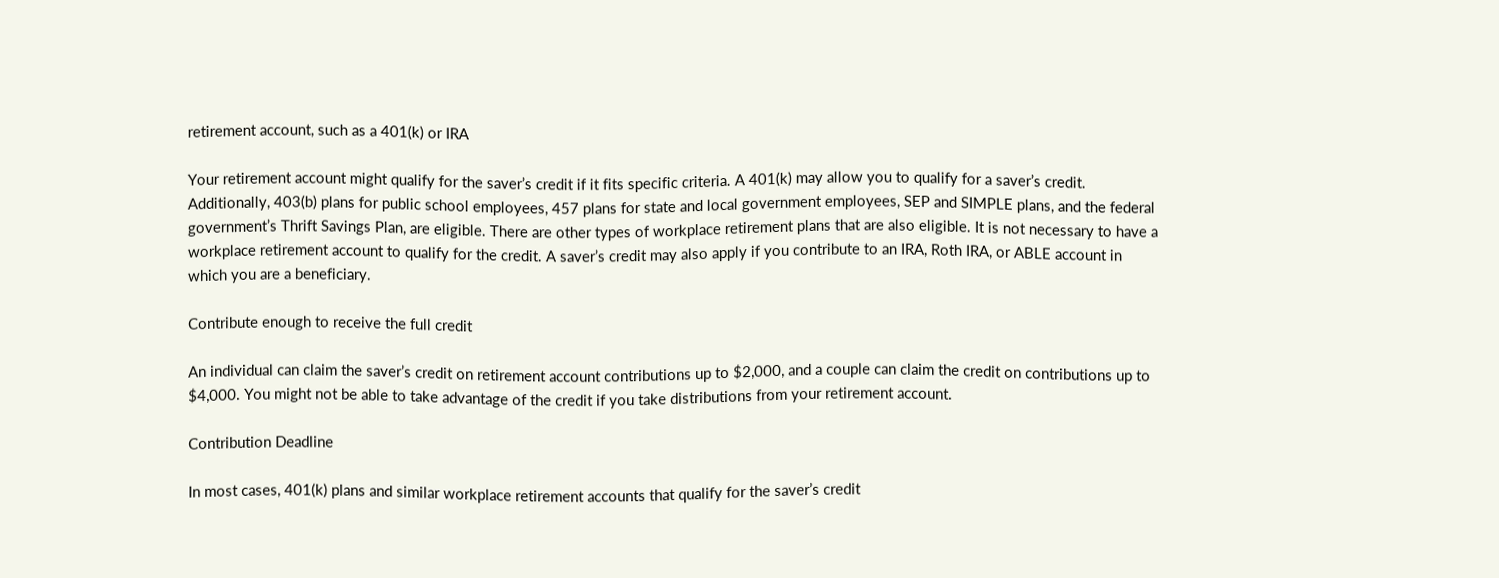retirement account, such as a 401(k) or IRA

Your retirement account might qualify for the saver’s credit if it fits specific criteria. A 401(k) may allow you to qualify for a saver’s credit. Additionally, 403(b) plans for public school employees, 457 plans for state and local government employees, SEP and SIMPLE plans, and the federal government’s Thrift Savings Plan, are eligible. There are other types of workplace retirement plans that are also eligible. It is not necessary to have a workplace retirement account to qualify for the credit. A saver’s credit may also apply if you contribute to an IRA, Roth IRA, or ABLE account in which you are a beneficiary.

Contribute enough to receive the full credit

An individual can claim the saver’s credit on retirement account contributions up to $2,000, and a couple can claim the credit on contributions up to $4,000. You might not be able to take advantage of the credit if you take distributions from your retirement account.

Contribution Deadline

In most cases, 401(k) plans and similar workplace retirement accounts that qualify for the saver’s credit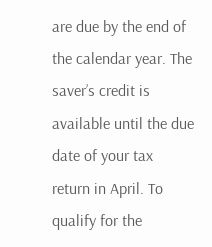are due by the end of the calendar year. The saver’s credit is available until the due date of your tax return in April. To qualify for the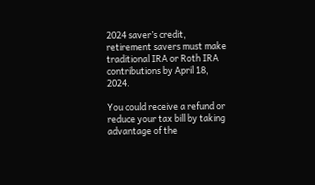2024 saver’s credit, retirement savers must make traditional IRA or Roth IRA contributions by April 18, 2024.

You could receive a refund or reduce your tax bill by taking advantage of the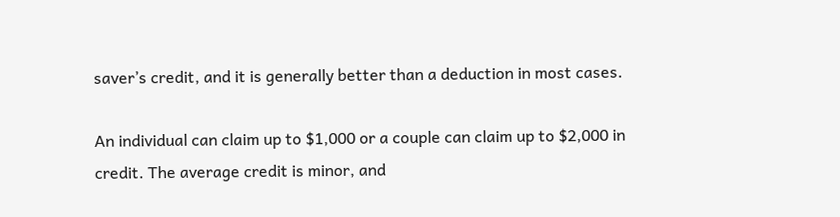saver’s credit, and it is generally better than a deduction in most cases.

An individual can claim up to $1,000 or a couple can claim up to $2,000 in credit. The average credit is minor, and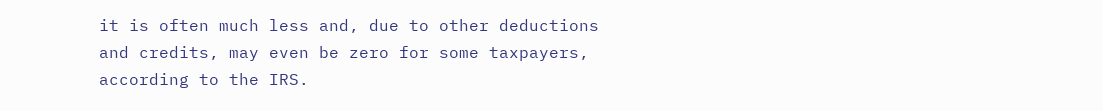it is often much less and, due to other deductions and credits, may even be zero for some taxpayers, according to the IRS.